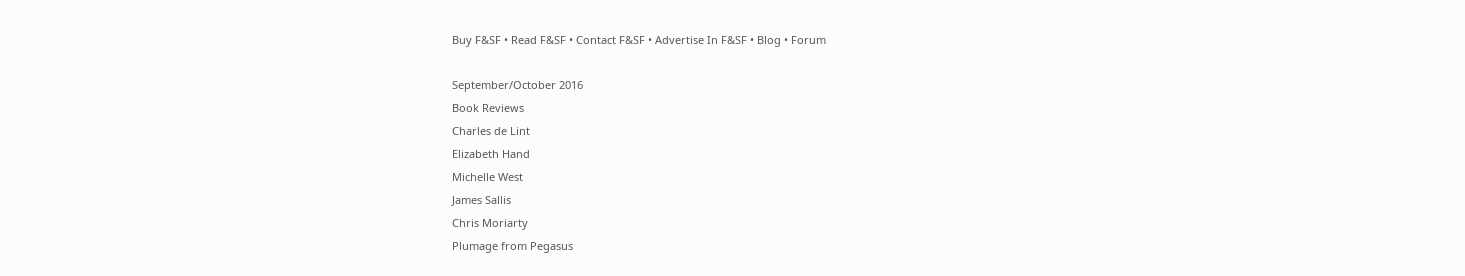Buy F&SF • Read F&SF • Contact F&SF • Advertise In F&SF • Blog • Forum

September/October 2016
Book Reviews
Charles de Lint
Elizabeth Hand
Michelle West
James Sallis
Chris Moriarty
Plumage from Pegasus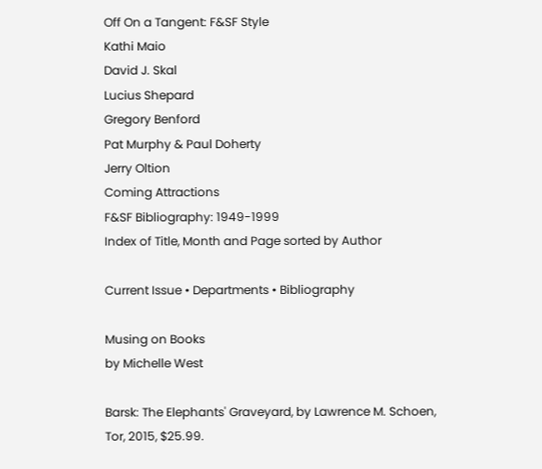Off On a Tangent: F&SF Style
Kathi Maio
David J. Skal
Lucius Shepard
Gregory Benford
Pat Murphy & Paul Doherty
Jerry Oltion
Coming Attractions
F&SF Bibliography: 1949-1999
Index of Title, Month and Page sorted by Author

Current Issue • Departments • Bibliography

Musing on Books
by Michelle West

Barsk: The Elephants' Graveyard, by Lawrence M. Schoen, Tor, 2015, $25.99.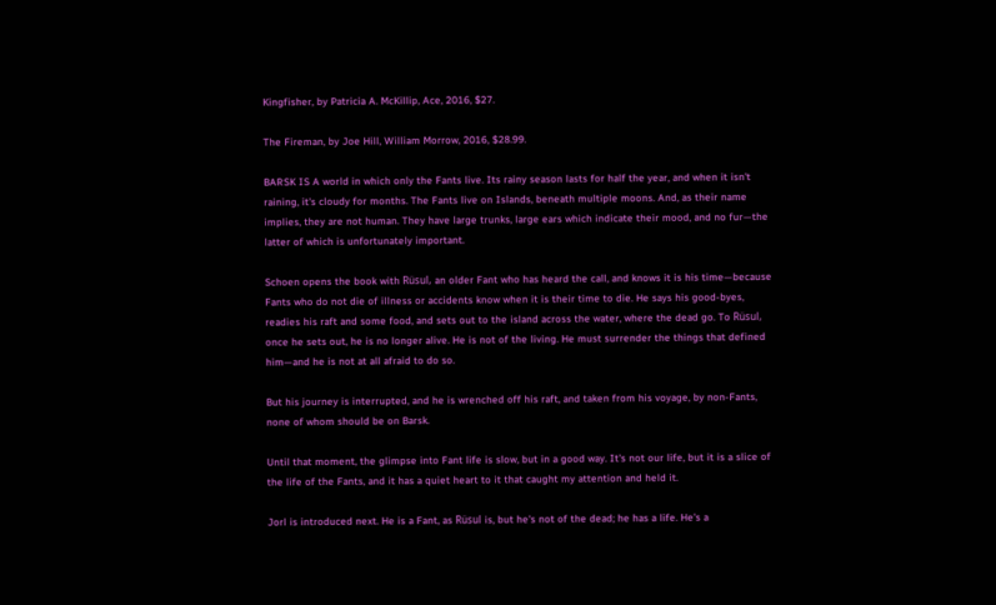Kingfisher, by Patricia A. McKillip, Ace, 2016, $27.

The Fireman, by Joe Hill, William Morrow, 2016, $28.99.

BARSK IS A world in which only the Fants live. Its rainy season lasts for half the year, and when it isn't raining, it's cloudy for months. The Fants live on Islands, beneath multiple moons. And, as their name implies, they are not human. They have large trunks, large ears which indicate their mood, and no fur—the latter of which is unfortunately important.

Schoen opens the book with Rüsul, an older Fant who has heard the call, and knows it is his time—because Fants who do not die of illness or accidents know when it is their time to die. He says his good-byes, readies his raft and some food, and sets out to the island across the water, where the dead go. To Rüsul, once he sets out, he is no longer alive. He is not of the living. He must surrender the things that defined him—and he is not at all afraid to do so.

But his journey is interrupted, and he is wrenched off his raft, and taken from his voyage, by non-Fants, none of whom should be on Barsk.

Until that moment, the glimpse into Fant life is slow, but in a good way. It's not our life, but it is a slice of the life of the Fants, and it has a quiet heart to it that caught my attention and held it.

Jorl is introduced next. He is a Fant, as Rüsul is, but he's not of the dead; he has a life. He's a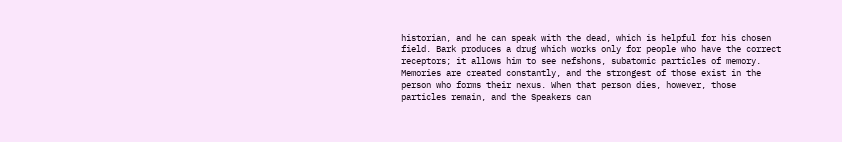historian, and he can speak with the dead, which is helpful for his chosen field. Bark produces a drug which works only for people who have the correct receptors; it allows him to see nefshons, subatomic particles of memory. Memories are created constantly, and the strongest of those exist in the person who forms their nexus. When that person dies, however, those particles remain, and the Speakers can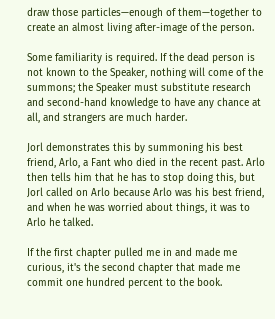draw those particles—enough of them—together to create an almost living after-image of the person.

Some familiarity is required. If the dead person is not known to the Speaker, nothing will come of the summons; the Speaker must substitute research and second-hand knowledge to have any chance at all, and strangers are much harder.

Jorl demonstrates this by summoning his best friend, Arlo, a Fant who died in the recent past. Arlo then tells him that he has to stop doing this, but Jorl called on Arlo because Arlo was his best friend, and when he was worried about things, it was to Arlo he talked.

If the first chapter pulled me in and made me curious, it's the second chapter that made me commit one hundred percent to the book.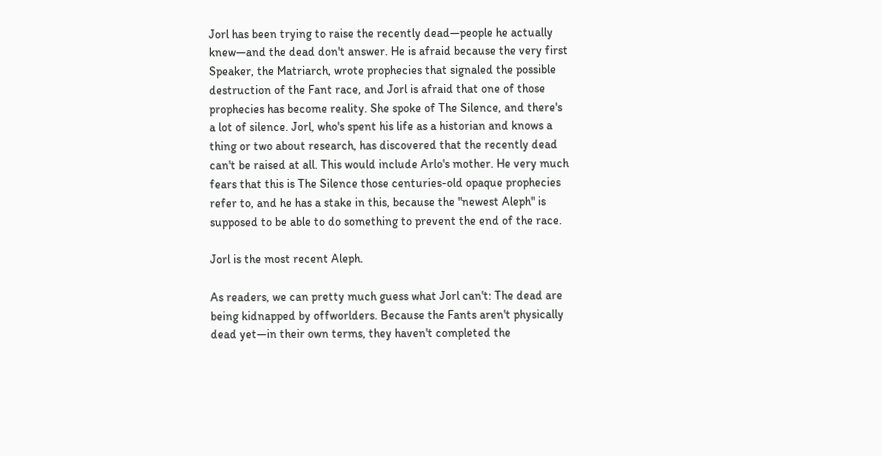Jorl has been trying to raise the recently dead—people he actually knew—and the dead don't answer. He is afraid because the very first Speaker, the Matriarch, wrote prophecies that signaled the possible destruction of the Fant race, and Jorl is afraid that one of those prophecies has become reality. She spoke of The Silence, and there's a lot of silence. Jorl, who's spent his life as a historian and knows a thing or two about research, has discovered that the recently dead can't be raised at all. This would include Arlo's mother. He very much fears that this is The Silence those centuries-old opaque prophecies refer to, and he has a stake in this, because the "newest Aleph" is supposed to be able to do something to prevent the end of the race.

Jorl is the most recent Aleph.

As readers, we can pretty much guess what Jorl can't: The dead are being kidnapped by offworlders. Because the Fants aren't physically dead yet—in their own terms, they haven't completed the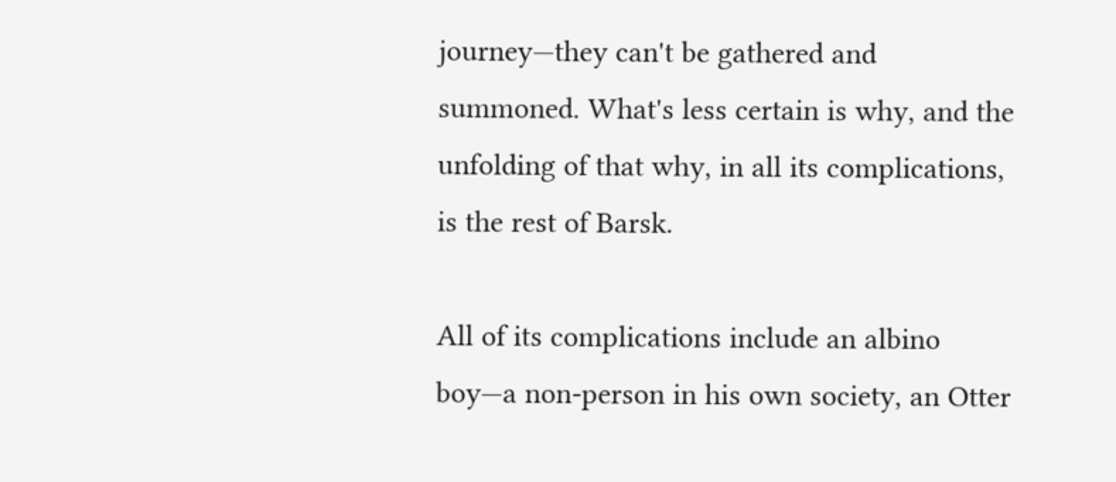journey—they can't be gathered and summoned. What's less certain is why, and the unfolding of that why, in all its complications, is the rest of Barsk.

All of its complications include an albino boy—a non-person in his own society, an Otter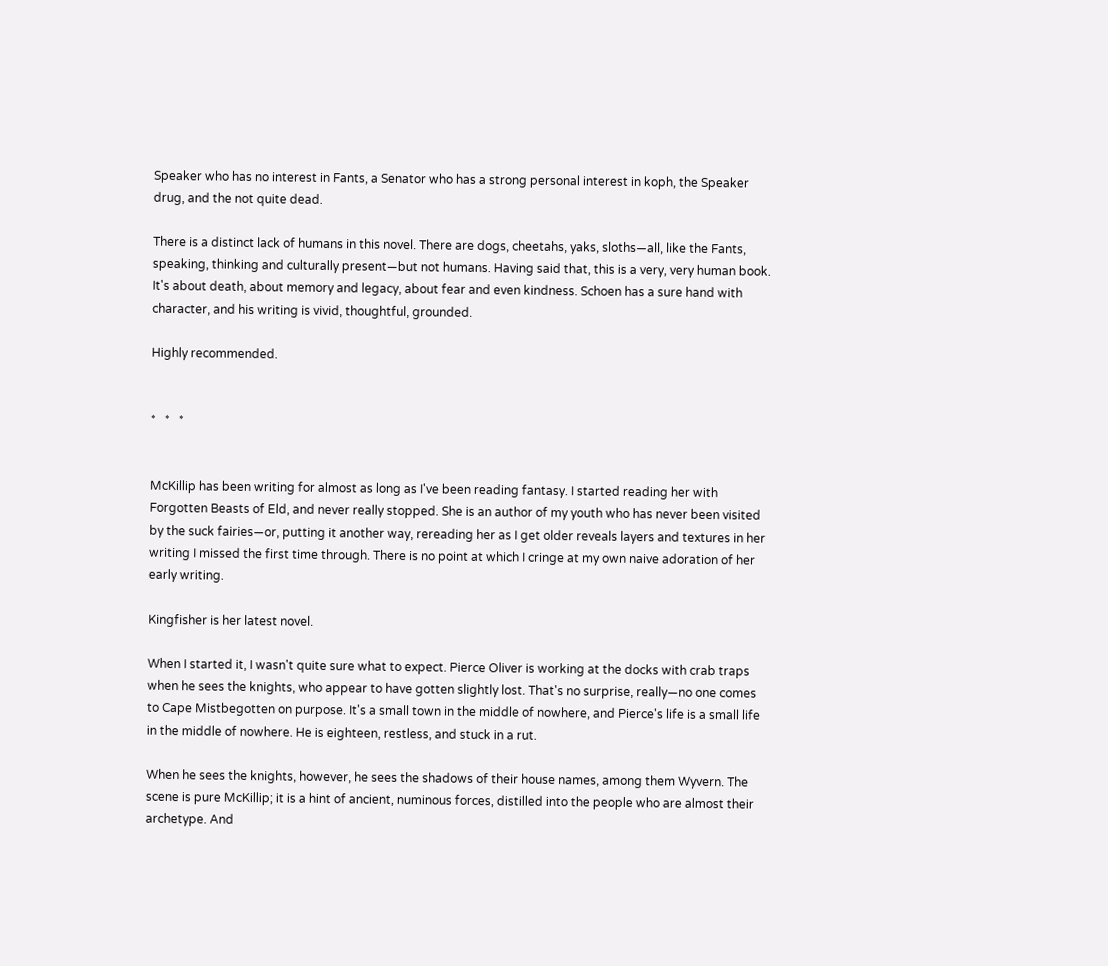Speaker who has no interest in Fants, a Senator who has a strong personal interest in koph, the Speaker drug, and the not quite dead.

There is a distinct lack of humans in this novel. There are dogs, cheetahs, yaks, sloths—all, like the Fants, speaking, thinking and culturally present—but not humans. Having said that, this is a very, very human book. It's about death, about memory and legacy, about fear and even kindness. Schoen has a sure hand with character, and his writing is vivid, thoughtful, grounded.

Highly recommended.


*   *   *


McKillip has been writing for almost as long as I've been reading fantasy. I started reading her with Forgotten Beasts of Eld, and never really stopped. She is an author of my youth who has never been visited by the suck fairies—or, putting it another way, rereading her as I get older reveals layers and textures in her writing I missed the first time through. There is no point at which I cringe at my own naive adoration of her early writing.

Kingfisher is her latest novel.

When I started it, I wasn't quite sure what to expect. Pierce Oliver is working at the docks with crab traps when he sees the knights, who appear to have gotten slightly lost. That's no surprise, really—no one comes to Cape Mistbegotten on purpose. It's a small town in the middle of nowhere, and Pierce's life is a small life in the middle of nowhere. He is eighteen, restless, and stuck in a rut.

When he sees the knights, however, he sees the shadows of their house names, among them Wyvern. The scene is pure McKillip; it is a hint of ancient, numinous forces, distilled into the people who are almost their archetype. And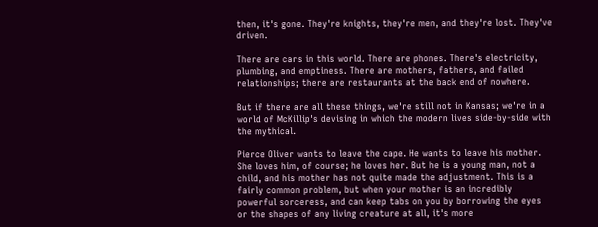then, it's gone. They're knights, they're men, and they're lost. They've driven.

There are cars in this world. There are phones. There's electricity, plumbing, and emptiness. There are mothers, fathers, and failed relationships; there are restaurants at the back end of nowhere.

But if there are all these things, we're still not in Kansas; we're in a world of McKillip's devising in which the modern lives side-by-side with the mythical.

Pierce Oliver wants to leave the cape. He wants to leave his mother. She loves him, of course; he loves her. But he is a young man, not a child, and his mother has not quite made the adjustment. This is a fairly common problem, but when your mother is an incredibly powerful sorceress, and can keep tabs on you by borrowing the eyes or the shapes of any living creature at all, it's more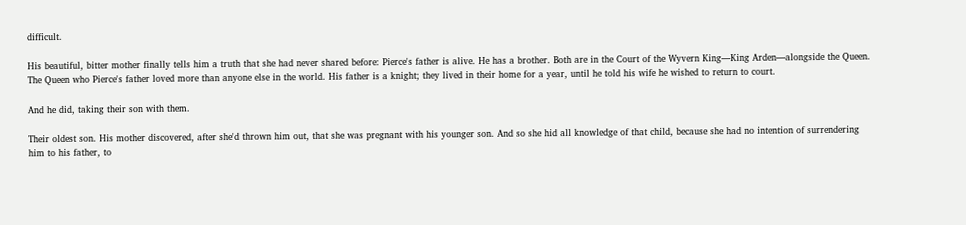difficult.

His beautiful, bitter mother finally tells him a truth that she had never shared before: Pierce's father is alive. He has a brother. Both are in the Court of the Wyvern King—King Arden—alongside the Queen. The Queen who Pierce's father loved more than anyone else in the world. His father is a knight; they lived in their home for a year, until he told his wife he wished to return to court.

And he did, taking their son with them.

Their oldest son. His mother discovered, after she'd thrown him out, that she was pregnant with his younger son. And so she hid all knowledge of that child, because she had no intention of surrendering him to his father, to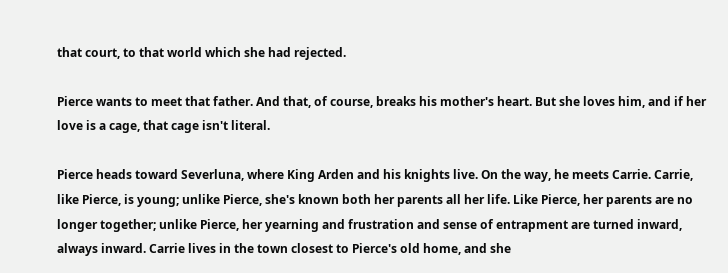that court, to that world which she had rejected.

Pierce wants to meet that father. And that, of course, breaks his mother's heart. But she loves him, and if her love is a cage, that cage isn't literal.

Pierce heads toward Severluna, where King Arden and his knights live. On the way, he meets Carrie. Carrie, like Pierce, is young; unlike Pierce, she's known both her parents all her life. Like Pierce, her parents are no longer together; unlike Pierce, her yearning and frustration and sense of entrapment are turned inward, always inward. Carrie lives in the town closest to Pierce's old home, and she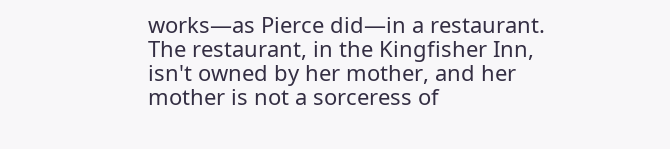works—as Pierce did—in a restaurant. The restaurant, in the Kingfisher Inn, isn't owned by her mother, and her mother is not a sorceress of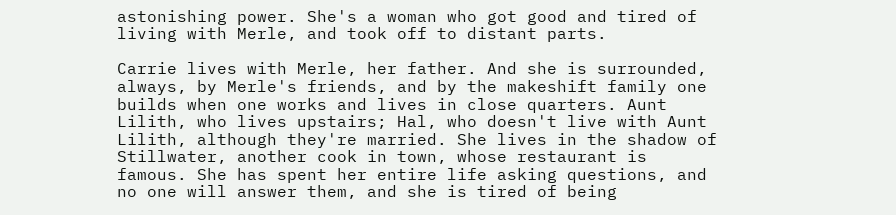astonishing power. She's a woman who got good and tired of living with Merle, and took off to distant parts.

Carrie lives with Merle, her father. And she is surrounded, always, by Merle's friends, and by the makeshift family one builds when one works and lives in close quarters. Aunt Lilith, who lives upstairs; Hal, who doesn't live with Aunt Lilith, although they're married. She lives in the shadow of Stillwater, another cook in town, whose restaurant is famous. She has spent her entire life asking questions, and no one will answer them, and she is tired of being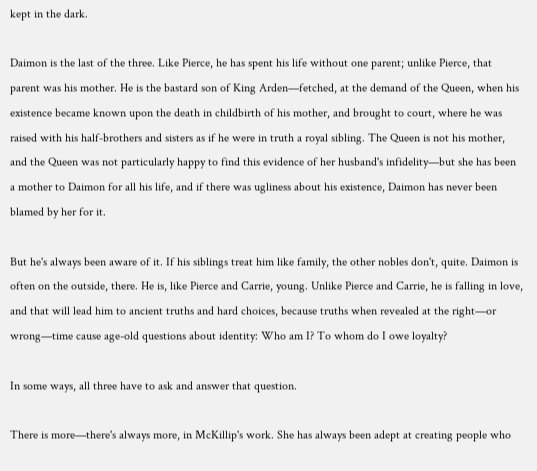kept in the dark.

Daimon is the last of the three. Like Pierce, he has spent his life without one parent; unlike Pierce, that parent was his mother. He is the bastard son of King Arden—fetched, at the demand of the Queen, when his existence became known upon the death in childbirth of his mother, and brought to court, where he was raised with his half-brothers and sisters as if he were in truth a royal sibling. The Queen is not his mother, and the Queen was not particularly happy to find this evidence of her husband's infidelity—but she has been a mother to Daimon for all his life, and if there was ugliness about his existence, Daimon has never been blamed by her for it.

But he's always been aware of it. If his siblings treat him like family, the other nobles don't, quite. Daimon is often on the outside, there. He is, like Pierce and Carrie, young. Unlike Pierce and Carrie, he is falling in love, and that will lead him to ancient truths and hard choices, because truths when revealed at the right—or wrong—time cause age-old questions about identity: Who am I? To whom do I owe loyalty?

In some ways, all three have to ask and answer that question.

There is more—there's always more, in McKillip's work. She has always been adept at creating people who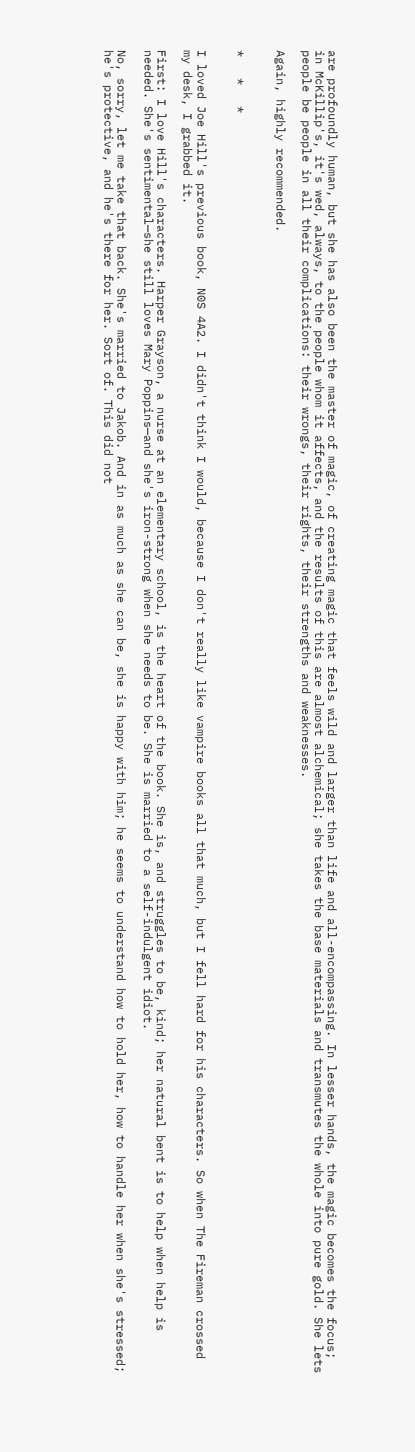are profoundly human, but she has also been the master of magic, of creating magic that feels wild and larger than life and all-encompassing. In lesser hands, the magic becomes the focus; in McKillip's, it's wed, always, to the people whom it affects, and the results of this are almost alchemical; she takes the base materials and transmutes the whole into pure gold. She lets people be people in all their complications: their wrongs, their rights, their strengths and weaknesses.

Again, highly recommended.


*   *   *


I loved Joe Hill's previous book, N0S 4A2. I didn't think I would, because I don't really like vampire books all that much, but I fell hard for his characters. So when The Fireman crossed my desk, I grabbed it.

First: I love Hill's characters. Harper Grayson, a nurse at an elementary school, is the heart of the book. She is, and struggles to be, kind; her natural bent is to help when help is needed. She's sentimental—she still loves Mary Poppins—and she's iron-strong when she needs to be. She is married to a self-indulgent idiot.

No, sorry, let me take that back. She's married to Jakob. And in as much as she can be, she is happy with him; he seems to understand how to hold her, how to handle her when she's stressed; he's protective, and he's there for her. Sort of. This did not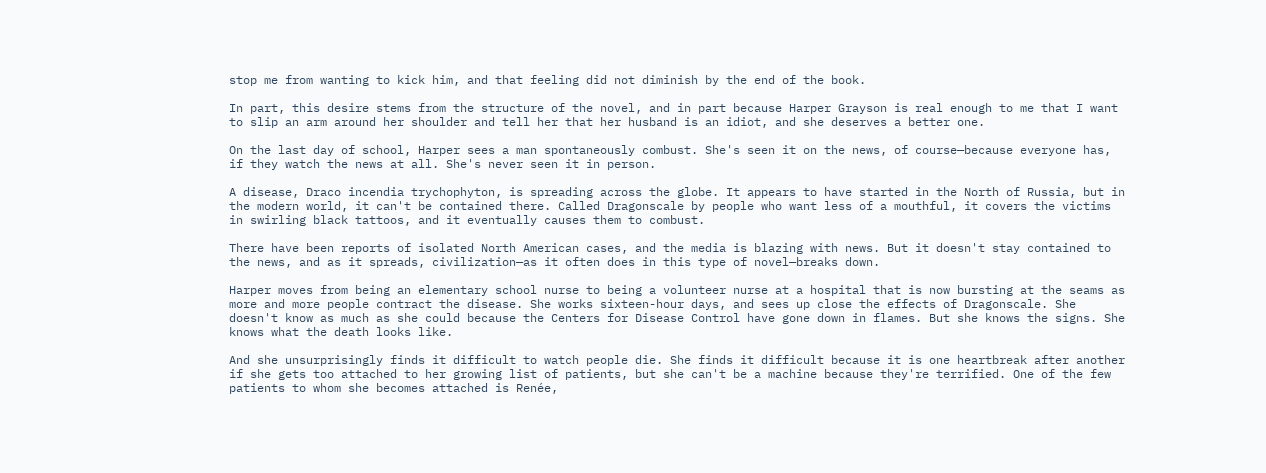stop me from wanting to kick him, and that feeling did not diminish by the end of the book.

In part, this desire stems from the structure of the novel, and in part because Harper Grayson is real enough to me that I want to slip an arm around her shoulder and tell her that her husband is an idiot, and she deserves a better one.

On the last day of school, Harper sees a man spontaneously combust. She's seen it on the news, of course—because everyone has, if they watch the news at all. She's never seen it in person.

A disease, Draco incendia trychophyton, is spreading across the globe. It appears to have started in the North of Russia, but in the modern world, it can't be contained there. Called Dragonscale by people who want less of a mouthful, it covers the victims in swirling black tattoos, and it eventually causes them to combust.

There have been reports of isolated North American cases, and the media is blazing with news. But it doesn't stay contained to the news, and as it spreads, civilization—as it often does in this type of novel—breaks down.

Harper moves from being an elementary school nurse to being a volunteer nurse at a hospital that is now bursting at the seams as more and more people contract the disease. She works sixteen-hour days, and sees up close the effects of Dragonscale. She doesn't know as much as she could because the Centers for Disease Control have gone down in flames. But she knows the signs. She knows what the death looks like.

And she unsurprisingly finds it difficult to watch people die. She finds it difficult because it is one heartbreak after another if she gets too attached to her growing list of patients, but she can't be a machine because they're terrified. One of the few patients to whom she becomes attached is Renée,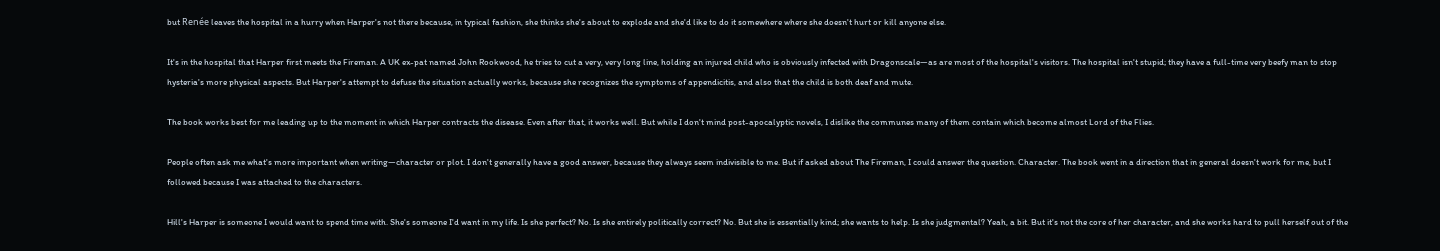but Renée leaves the hospital in a hurry when Harper's not there because, in typical fashion, she thinks she's about to explode and she'd like to do it somewhere where she doesn't hurt or kill anyone else.

It's in the hospital that Harper first meets the Fireman. A UK ex-pat named John Rookwood, he tries to cut a very, very long line, holding an injured child who is obviously infected with Dragonscale—as are most of the hospital's visitors. The hospital isn't stupid; they have a full-time very beefy man to stop hysteria's more physical aspects. But Harper's attempt to defuse the situation actually works, because she recognizes the symptoms of appendicitis, and also that the child is both deaf and mute.

The book works best for me leading up to the moment in which Harper contracts the disease. Even after that, it works well. But while I don't mind post-apocalyptic novels, I dislike the communes many of them contain which become almost Lord of the Flies.

People often ask me what's more important when writing—character or plot. I don't generally have a good answer, because they always seem indivisible to me. But if asked about The Fireman, I could answer the question. Character. The book went in a direction that in general doesn't work for me, but I followed because I was attached to the characters.

Hill's Harper is someone I would want to spend time with. She's someone I'd want in my life. Is she perfect? No. Is she entirely politically correct? No. But she is essentially kind; she wants to help. Is she judgmental? Yeah, a bit. But it's not the core of her character, and she works hard to pull herself out of the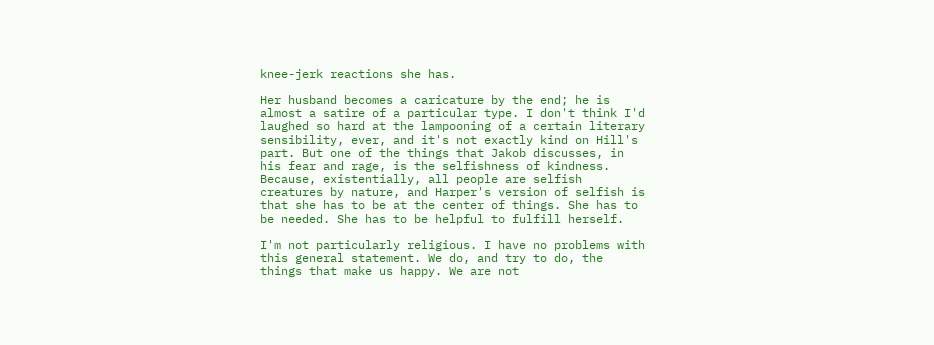knee-jerk reactions she has.

Her husband becomes a caricature by the end; he is almost a satire of a particular type. I don't think I'd laughed so hard at the lampooning of a certain literary sensibility, ever, and it's not exactly kind on Hill's part. But one of the things that Jakob discusses, in his fear and rage, is the selfishness of kindness. Because, existentially, all people are selfish creatures by nature, and Harper's version of selfish is that she has to be at the center of things. She has to be needed. She has to be helpful to fulfill herself.

I'm not particularly religious. I have no problems with this general statement. We do, and try to do, the things that make us happy. We are not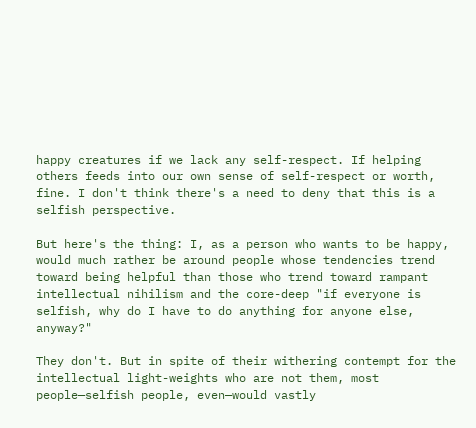happy creatures if we lack any self-respect. If helping others feeds into our own sense of self-respect or worth, fine. I don't think there's a need to deny that this is a selfish perspective.

But here's the thing: I, as a person who wants to be happy, would much rather be around people whose tendencies trend toward being helpful than those who trend toward rampant intellectual nihilism and the core-deep "if everyone is selfish, why do I have to do anything for anyone else, anyway?"

They don't. But in spite of their withering contempt for the intellectual light-weights who are not them, most people—selfish people, even—would vastly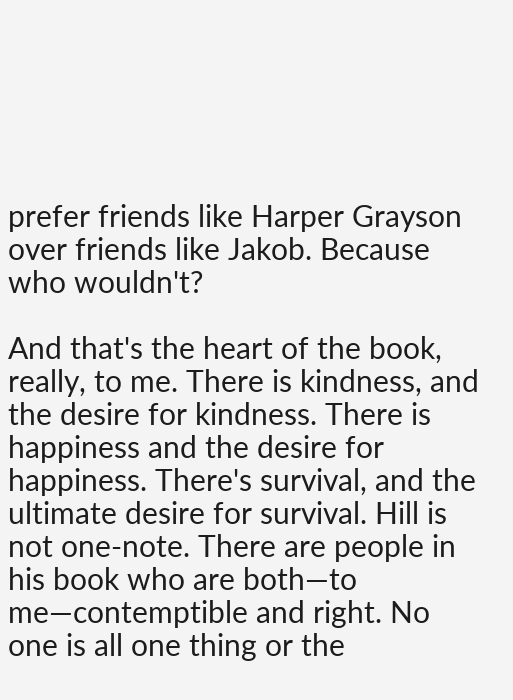prefer friends like Harper Grayson over friends like Jakob. Because who wouldn't?

And that's the heart of the book, really, to me. There is kindness, and the desire for kindness. There is happiness and the desire for happiness. There's survival, and the ultimate desire for survival. Hill is not one-note. There are people in his book who are both—to me—contemptible and right. No one is all one thing or the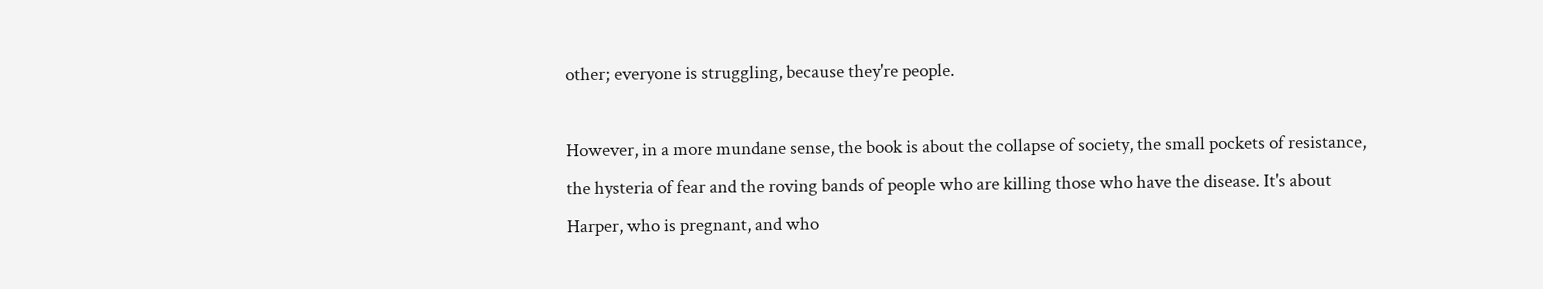other; everyone is struggling, because they're people.

However, in a more mundane sense, the book is about the collapse of society, the small pockets of resistance, the hysteria of fear and the roving bands of people who are killing those who have the disease. It's about Harper, who is pregnant, and who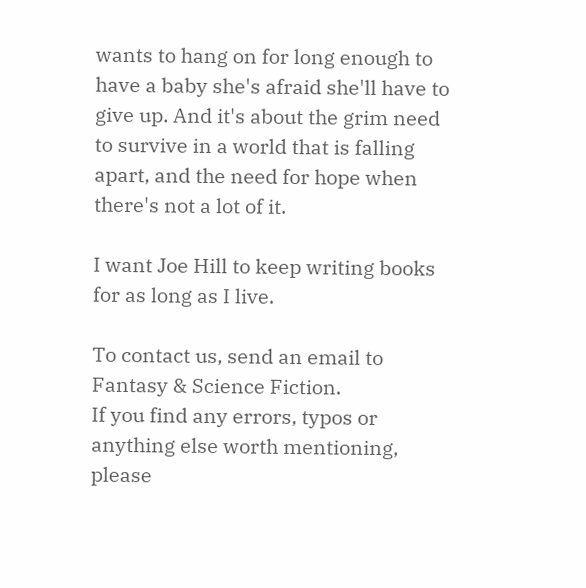wants to hang on for long enough to have a baby she's afraid she'll have to give up. And it's about the grim need to survive in a world that is falling apart, and the need for hope when there's not a lot of it.

I want Joe Hill to keep writing books for as long as I live.

To contact us, send an email to Fantasy & Science Fiction.
If you find any errors, typos or anything else worth mentioning, please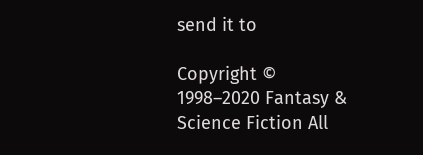send it to

Copyright © 1998–2020 Fantasy & Science Fiction All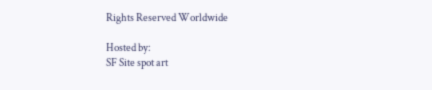Rights Reserved Worldwide

Hosted by:
SF Site spot art